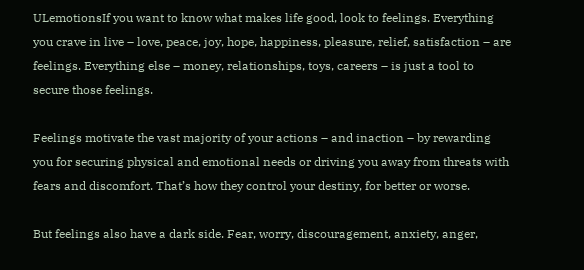ULemotionsIf you want to know what makes life good, look to feelings. Everything you crave in live – love, peace, joy, hope, happiness, pleasure, relief, satisfaction – are feelings. Everything else – money, relationships, toys, careers – is just a tool to secure those feelings.

Feelings motivate the vast majority of your actions – and inaction – by rewarding you for securing physical and emotional needs or driving you away from threats with fears and discomfort. That’s how they control your destiny, for better or worse.

But feelings also have a dark side. Fear, worry, discouragement, anxiety, anger,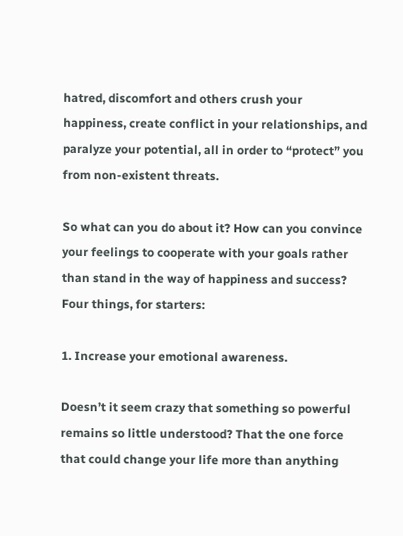hatred, discomfort and others crush your happiness, create conflict in your relationships, and paralyze your potential, all in order to “protect” you from non-existent threats.

So what can you do about it? How can you convince your feelings to cooperate with your goals rather than stand in the way of happiness and success? Four things, for starters:

1. Increase your emotional awareness.

Doesn’t it seem crazy that something so powerful remains so little understood? That the one force that could change your life more than anything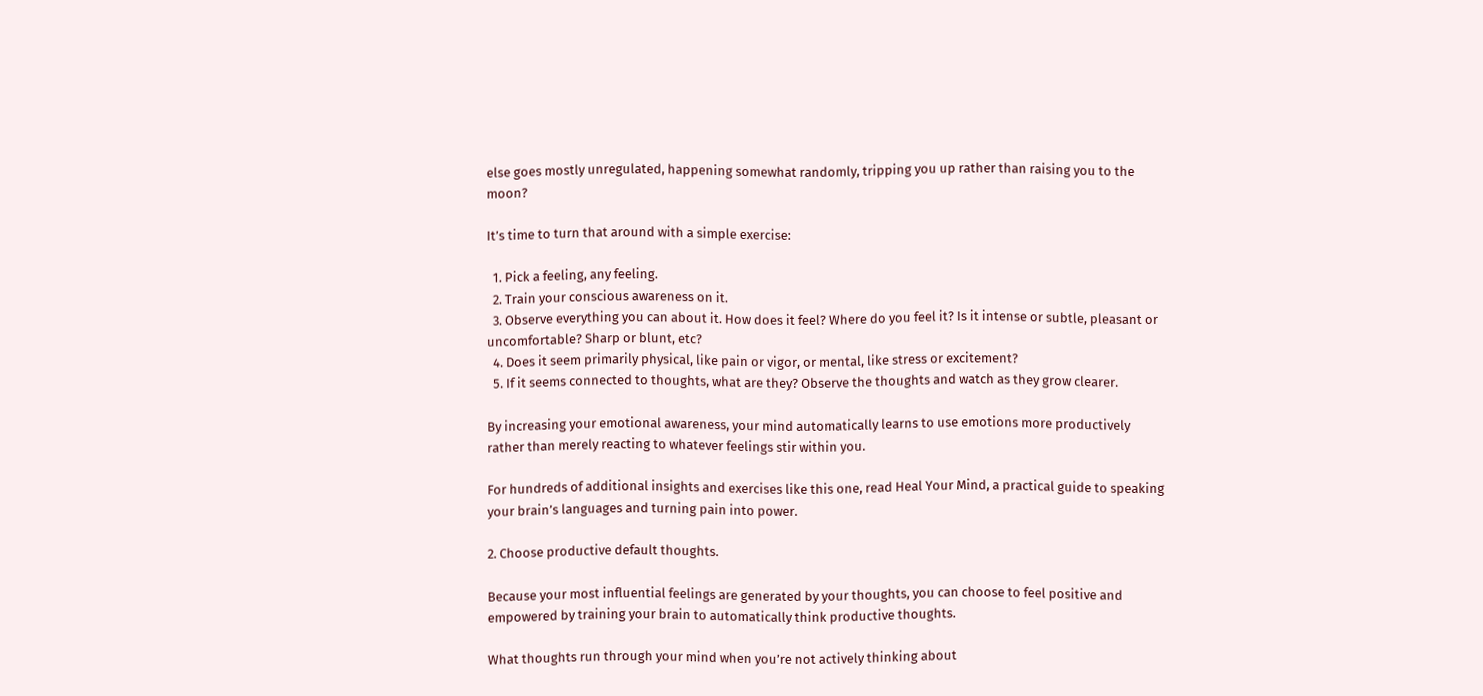else goes mostly unregulated, happening somewhat randomly, tripping you up rather than raising you to the moon?

It’s time to turn that around with a simple exercise:

  1. Pick a feeling, any feeling.
  2. Train your conscious awareness on it.
  3. Observe everything you can about it. How does it feel? Where do you feel it? Is it intense or subtle, pleasant or uncomfortable? Sharp or blunt, etc?
  4. Does it seem primarily physical, like pain or vigor, or mental, like stress or excitement?
  5. If it seems connected to thoughts, what are they? Observe the thoughts and watch as they grow clearer.

By increasing your emotional awareness, your mind automatically learns to use emotions more productively rather than merely reacting to whatever feelings stir within you.

For hundreds of additional insights and exercises like this one, read Heal Your Mind, a practical guide to speaking your brain’s languages and turning pain into power.

2. Choose productive default thoughts.

Because your most influential feelings are generated by your thoughts, you can choose to feel positive and empowered by training your brain to automatically think productive thoughts.

What thoughts run through your mind when you’re not actively thinking about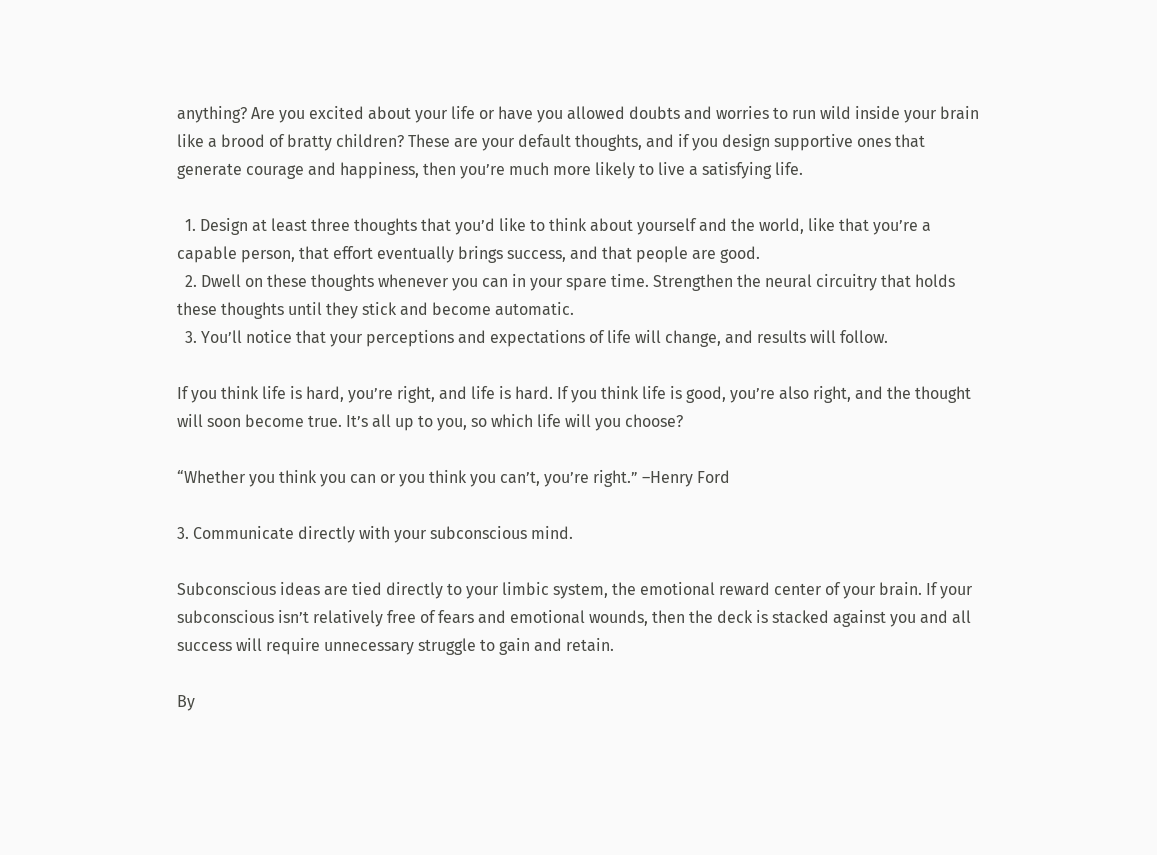anything? Are you excited about your life or have you allowed doubts and worries to run wild inside your brain like a brood of bratty children? These are your default thoughts, and if you design supportive ones that generate courage and happiness, then you’re much more likely to live a satisfying life.

  1. Design at least three thoughts that you’d like to think about yourself and the world, like that you’re a capable person, that effort eventually brings success, and that people are good.
  2. Dwell on these thoughts whenever you can in your spare time. Strengthen the neural circuitry that holds these thoughts until they stick and become automatic.
  3. You’ll notice that your perceptions and expectations of life will change, and results will follow.

If you think life is hard, you’re right, and life is hard. If you think life is good, you’re also right, and the thought will soon become true. It’s all up to you, so which life will you choose?

“Whether you think you can or you think you can’t, you’re right.” –Henry Ford

3. Communicate directly with your subconscious mind.

Subconscious ideas are tied directly to your limbic system, the emotional reward center of your brain. If your subconscious isn’t relatively free of fears and emotional wounds, then the deck is stacked against you and all success will require unnecessary struggle to gain and retain.

By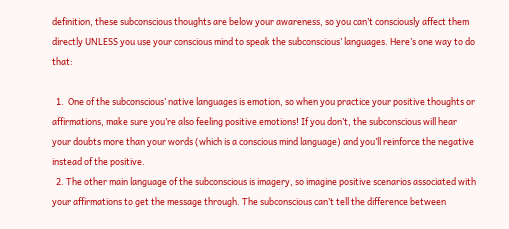definition, these subconscious thoughts are below your awareness, so you can’t consciously affect them directly UNLESS you use your conscious mind to speak the subconscious’ languages. Here’s one way to do that:

  1.  One of the subconscious’ native languages is emotion, so when you practice your positive thoughts or affirmations, make sure you’re also feeling positive emotions! If you don’t, the subconscious will hear your doubts more than your words (which is a conscious mind language) and you’ll reinforce the negative instead of the positive.
  2. The other main language of the subconscious is imagery, so imagine positive scenarios associated with your affirmations to get the message through. The subconscious can’t tell the difference between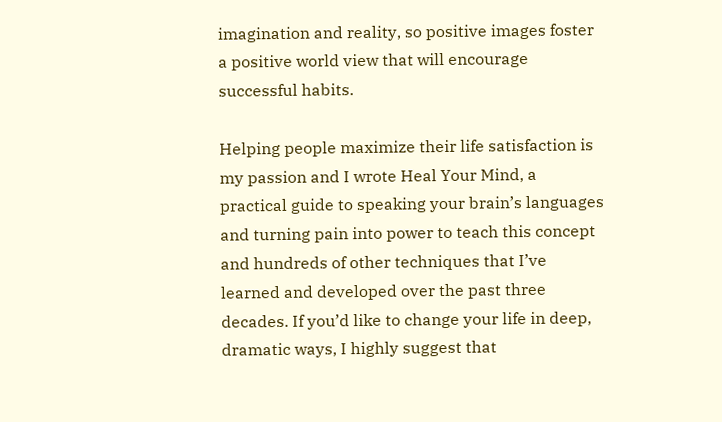imagination and reality, so positive images foster a positive world view that will encourage successful habits.

Helping people maximize their life satisfaction is my passion and I wrote Heal Your Mind, a practical guide to speaking your brain’s languages and turning pain into power to teach this concept and hundreds of other techniques that I’ve learned and developed over the past three decades. If you’d like to change your life in deep, dramatic ways, I highly suggest that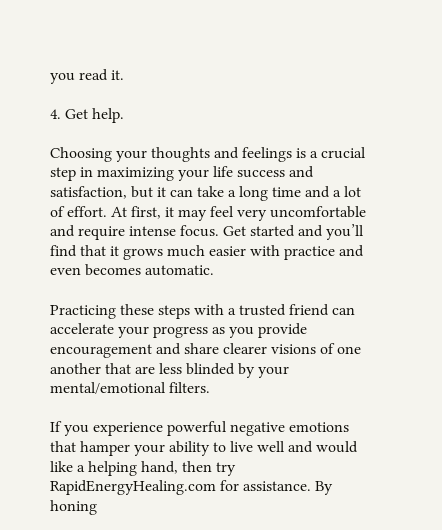you read it.

4. Get help.

Choosing your thoughts and feelings is a crucial step in maximizing your life success and satisfaction, but it can take a long time and a lot of effort. At first, it may feel very uncomfortable and require intense focus. Get started and you’ll find that it grows much easier with practice and even becomes automatic.

Practicing these steps with a trusted friend can accelerate your progress as you provide encouragement and share clearer visions of one another that are less blinded by your mental/emotional filters.

If you experience powerful negative emotions that hamper your ability to live well and would like a helping hand, then try RapidEnergyHealing.com for assistance. By honing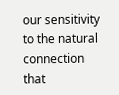our sensitivity to the natural connection that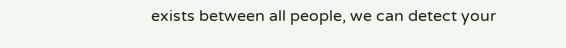exists between all people, we can detect your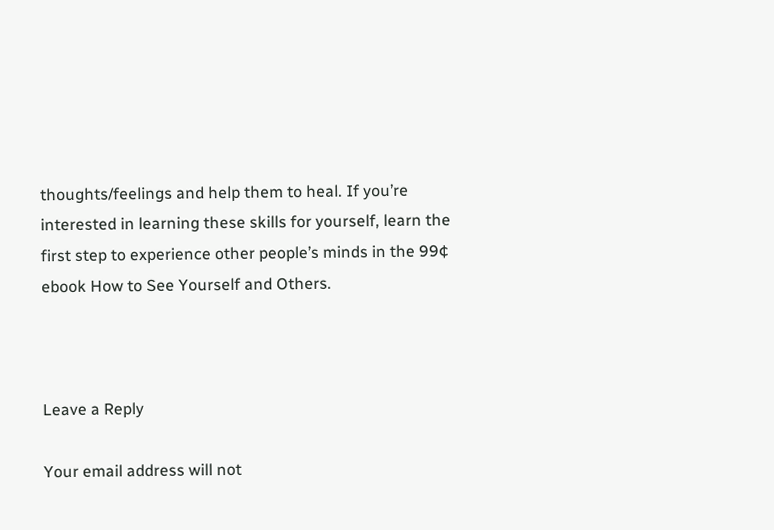thoughts/feelings and help them to heal. If you’re interested in learning these skills for yourself, learn the first step to experience other people’s minds in the 99¢ ebook How to See Yourself and Others.



Leave a Reply

Your email address will not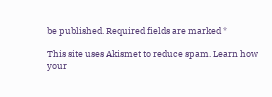be published. Required fields are marked *

This site uses Akismet to reduce spam. Learn how your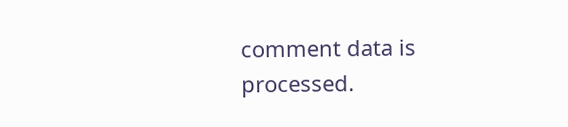comment data is processed.